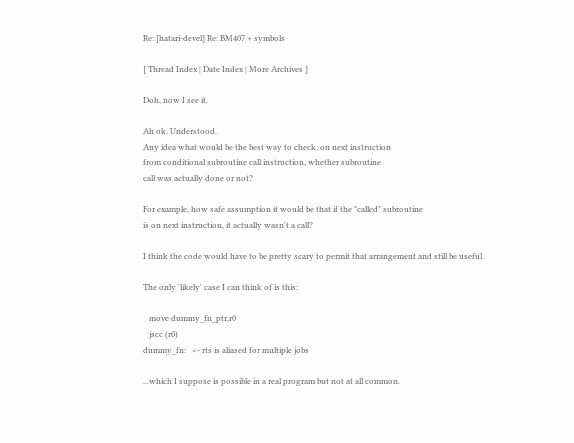Re: [hatari-devel] Re: BM407 + symbols

[ Thread Index | Date Index | More Archives ]

Doh, now I see it.

Ah ok. Understood.
Any idea what would be the best way to check, on next instruction
from conditional subroutine call instruction, whether subroutine
call was actually done or not?

For example, how safe assumption it would be that if the "called" subroutine
is on next instruction, it actually wasn't a call?

I think the code would have to be pretty scary to permit that arrangement and still be useful.

The only 'likely' case I can think of is this:

   move dummy_fn_ptr,r0
   jscc (r0)
dummy_fn:   <- rts is aliased for multiple jobs

...which I suppose is possible in a real program but not at all common.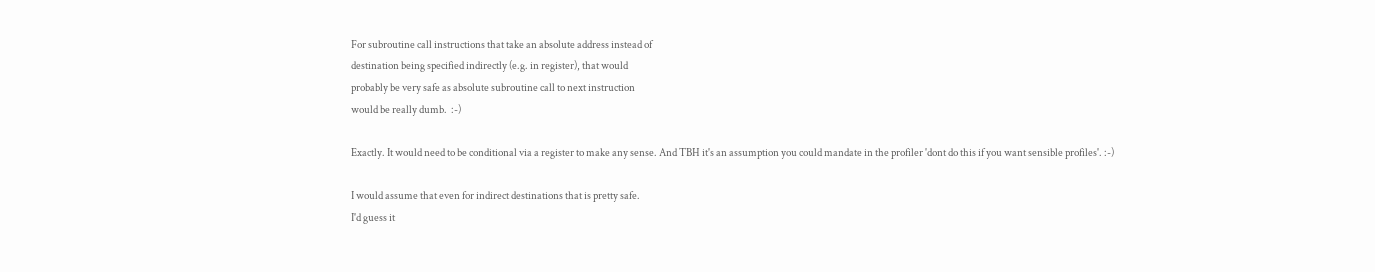For subroutine call instructions that take an absolute address instead of
destination being specified indirectly (e.g. in register), that would
probably be very safe as absolute subroutine call to next instruction
would be really dumb.  :-)

Exactly. It would need to be conditional via a register to make any sense. And TBH it's an assumption you could mandate in the profiler 'dont do this if you want sensible profiles'. :-)

I would assume that even for indirect destinations that is pretty safe.
I'd guess it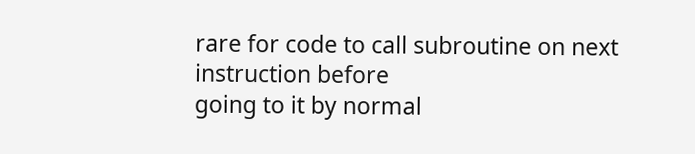rare for code to call subroutine on next instruction before
going to it by normal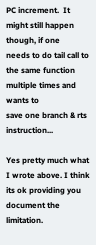PC increment.  It might still happen though, if one
needs to do tail call to the same function multiple times and wants to
save one branch & rts instruction...

Yes pretty much what I wrote above. I think its ok providing you document the limitation.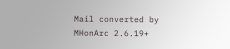Mail converted by MHonArc 2.6.19+